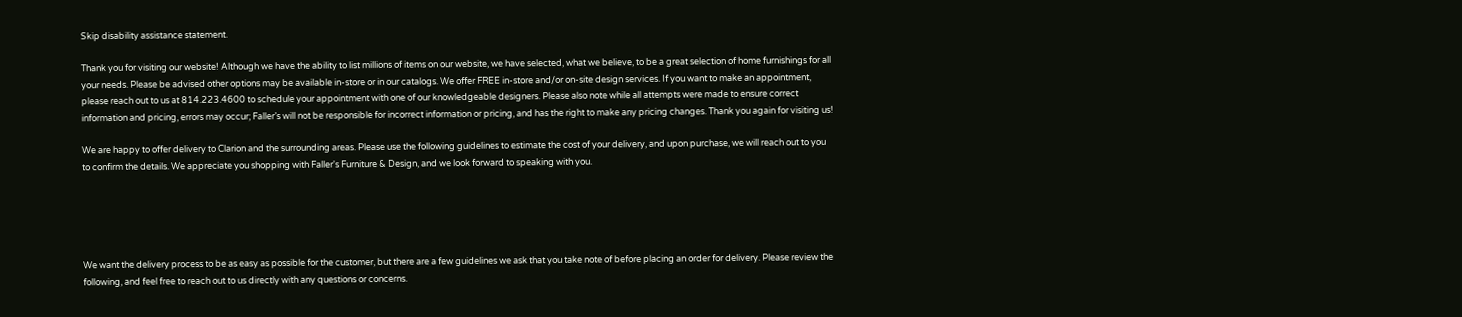Skip disability assistance statement.

Thank you for visiting our website! Although we have the ability to list millions of items on our website, we have selected, what we believe, to be a great selection of home furnishings for all your needs. Please be advised other options may be available in-store or in our catalogs. We offer FREE in-store and/or on-site design services. If you want to make an appointment, please reach out to us at 814.223.4600 to schedule your appointment with one of our knowledgeable designers. Please also note while all attempts were made to ensure correct information and pricing, errors may occur; Faller’s will not be responsible for incorrect information or pricing, and has the right to make any pricing changes. Thank you again for visiting us!

We are happy to offer delivery to Clarion and the surrounding areas. Please use the following guidelines to estimate the cost of your delivery, and upon purchase, we will reach out to you to confirm the details. We appreciate you shopping with Faller's Furniture & Design, and we look forward to speaking with you.





We want the delivery process to be as easy as possible for the customer, but there are a few guidelines we ask that you take note of before placing an order for delivery. Please review the following, and feel free to reach out to us directly with any questions or concerns.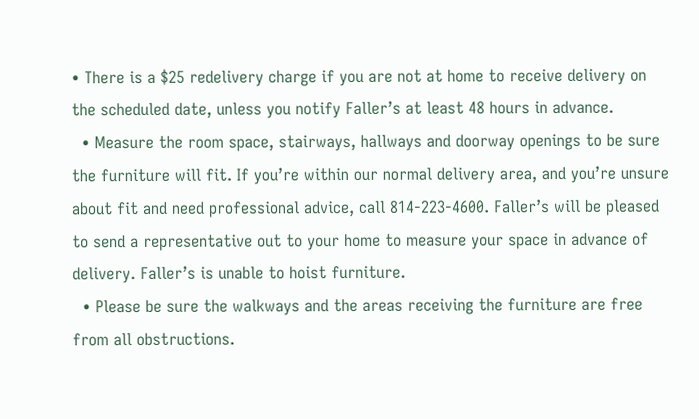• There is a $25 redelivery charge if you are not at home to receive delivery on the scheduled date, unless you notify Faller’s at least 48 hours in advance.
  • Measure the room space, stairways, hallways and doorway openings to be sure the furniture will fit. If you’re within our normal delivery area, and you’re unsure about fit and need professional advice, call 814-223-4600. Faller’s will be pleased to send a representative out to your home to measure your space in advance of delivery. Faller’s is unable to hoist furniture.
  • Please be sure the walkways and the areas receiving the furniture are free from all obstructions.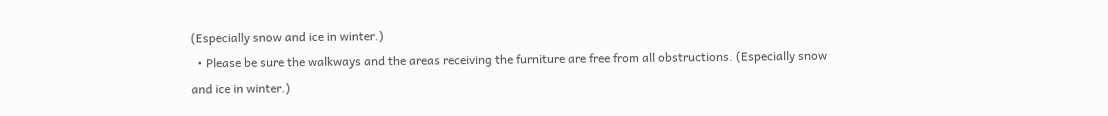(Especially snow and ice in winter.)
  • Please be sure the walkways and the areas receiving the furniture are free from all obstructions. (Especially snow and ice in winter.)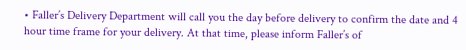• Faller’s Delivery Department will call you the day before delivery to confirm the date and 4 hour time frame for your delivery. At that time, please inform Faller’s of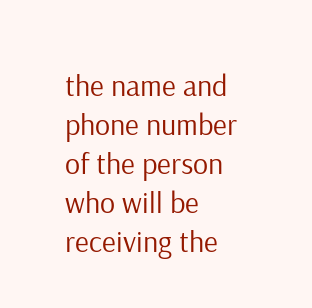the name and phone number of the person who will be receiving the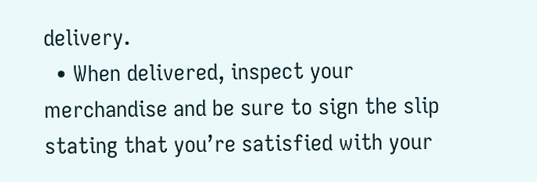delivery.
  • When delivered, inspect your merchandise and be sure to sign the slip stating that you’re satisfied with your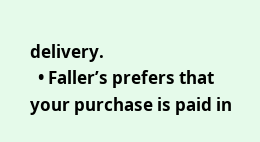delivery.
  • Faller’s prefers that your purchase is paid in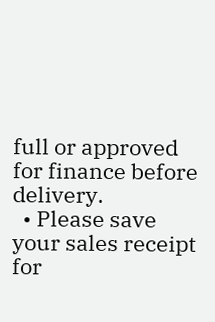full or approved for finance before delivery.
  • Please save your sales receipt for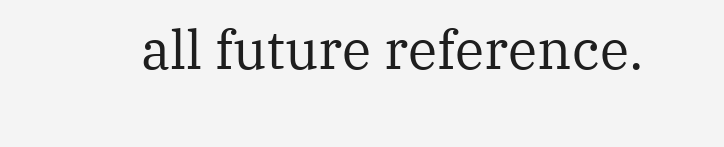all future reference.